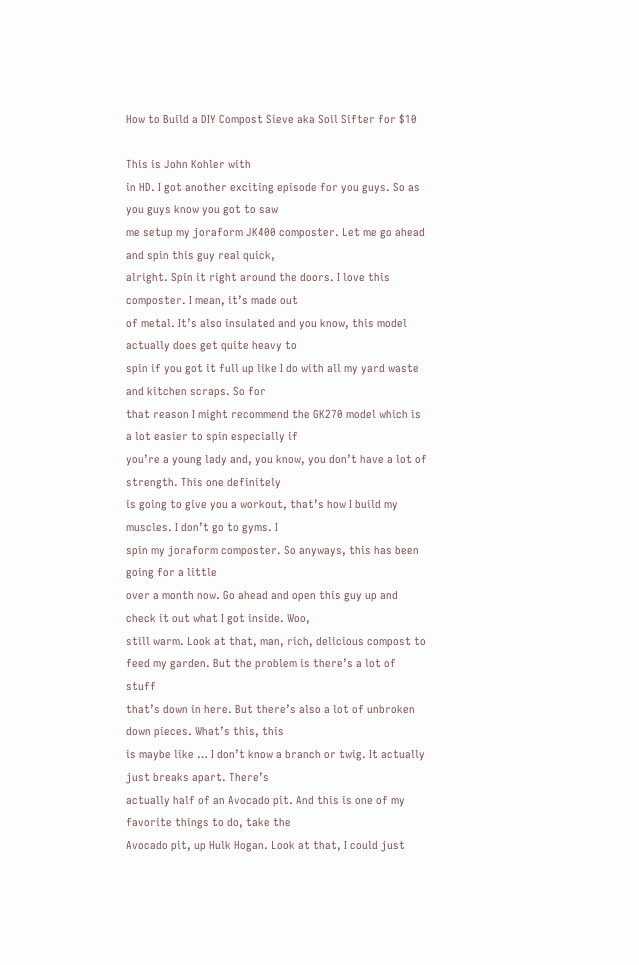How to Build a DIY Compost Sieve aka Soil Sifter for $10

This is John Kohler with
in HD. I got another exciting episode for you guys. So as you guys know you got to saw
me setup my joraform JK400 composter. Let me go ahead and spin this guy real quick,
alright. Spin it right around the doors. I love this composter. I mean, it’s made out
of metal. It’s also insulated and you know, this model actually does get quite heavy to
spin if you got it full up like I do with all my yard waste and kitchen scraps. So for
that reason I might recommend the GK270 model which is a lot easier to spin especially if
you’re a young lady and, you know, you don’t have a lot of strength. This one definitely
is going to give you a workout, that’s how I build my muscles. I don’t go to gyms. I
spin my joraform composter. So anyways, this has been going for a little
over a month now. Go ahead and open this guy up and check it out what I got inside. Woo,
still warm. Look at that, man, rich, delicious compost to feed my garden. But the problem is there’s a lot of stuff
that’s down in here. But there’s also a lot of unbroken down pieces. What’s this, this
is maybe like … I don’t know a branch or twig. It actually just breaks apart. There’s
actually half of an Avocado pit. And this is one of my favorite things to do, take the
Avocado pit, up Hulk Hogan. Look at that, I could just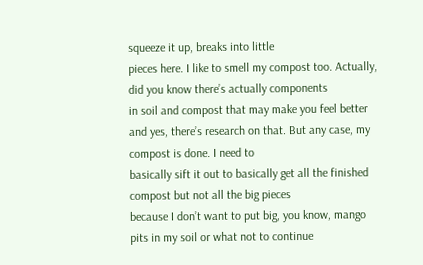squeeze it up, breaks into little
pieces here. I like to smell my compost too. Actually, did you know there’s actually components
in soil and compost that may make you feel better and yes, there’s research on that. But any case, my compost is done. I need to
basically sift it out to basically get all the finished compost but not all the big pieces
because I don’t want to put big, you know, mango pits in my soil or what not to continue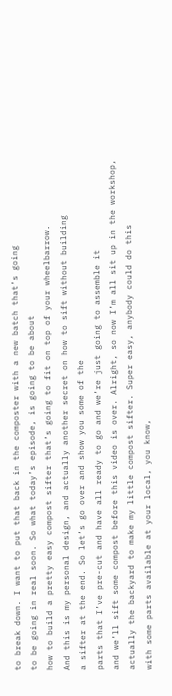to break down. I want to put that back in the composter with a new batch that’s going
to be going in real soon. So what today’s episode, is going to be about
how to build a pretty easy compost sifter that’s going to fit on top of your wheelbarrow.
And this is my personal design, and actually another secret on how to sift without building
a sifter at the end. So let’s go over and show you some of the
parts that I’ve pre-cut and have all ready to go and we’re just going to assemble it
and we’ll sift some compost before this video is over. Alright, so now I’m all sit up in the workshop,
actually the backyard to make my little compost sifter. Super easy, anybody could do this
with some parts available at your local, you know,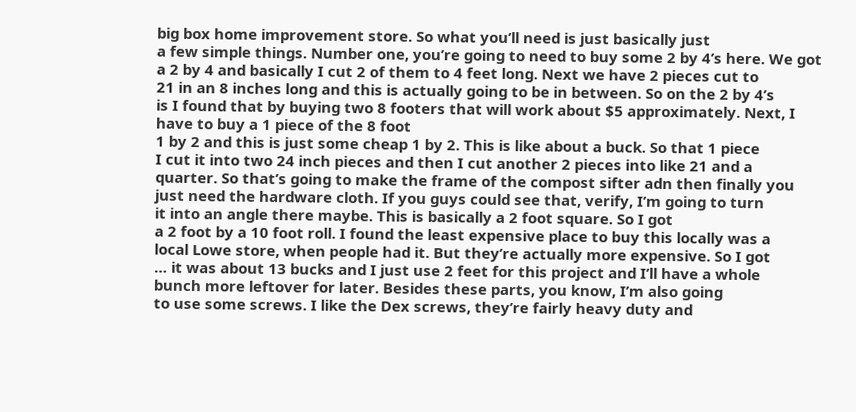big box home improvement store. So what you’ll need is just basically just
a few simple things. Number one, you’re going to need to buy some 2 by 4’s here. We got
a 2 by 4 and basically I cut 2 of them to 4 feet long. Next we have 2 pieces cut to
21 in an 8 inches long and this is actually going to be in between. So on the 2 by 4’s
is I found that by buying two 8 footers that will work about $5 approximately. Next, I have to buy a 1 piece of the 8 foot
1 by 2 and this is just some cheap 1 by 2. This is like about a buck. So that 1 piece
I cut it into two 24 inch pieces and then I cut another 2 pieces into like 21 and a
quarter. So that’s going to make the frame of the compost sifter adn then finally you
just need the hardware cloth. If you guys could see that, verify, I’m going to turn
it into an angle there maybe. This is basically a 2 foot square. So I got
a 2 foot by a 10 foot roll. I found the least expensive place to buy this locally was a
local Lowe store, when people had it. But they’re actually more expensive. So I got
… it was about 13 bucks and I just use 2 feet for this project and I’ll have a whole
bunch more leftover for later. Besides these parts, you know, I’m also going
to use some screws. I like the Dex screws, they’re fairly heavy duty and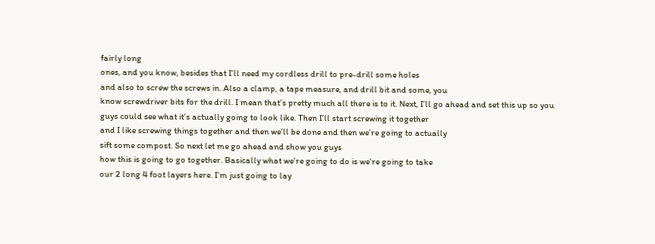fairly long
ones, and you know, besides that I’ll need my cordless drill to pre-drill some holes
and also to screw the screws in. Also a clamp, a tape measure, and drill bit and some, you
know screwdriver bits for the drill. I mean that’s pretty much all there is to it. Next, I’ll go ahead and set this up so you
guys could see what it’s actually going to look like. Then I’ll start screwing it together
and I like screwing things together and then we’ll be done and then we’re going to actually
sift some compost. So next let me go ahead and show you guys
how this is going to go together. Basically what we’re going to do is we’re going to take
our 2 long 4 foot layers here. I’m just going to lay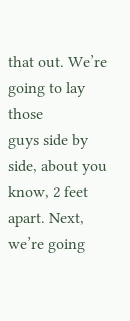that out. We’re going to lay those
guys side by side, about you know, 2 feet apart. Next, we’re going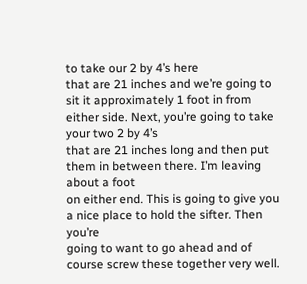to take our 2 by 4’s here
that are 21 inches and we’re going to sit it approximately 1 foot in from either side. Next, you’re going to take your two 2 by 4’s
that are 21 inches long and then put them in between there. I’m leaving about a foot
on either end. This is going to give you a nice place to hold the sifter. Then you’re
going to want to go ahead and of course screw these together very well.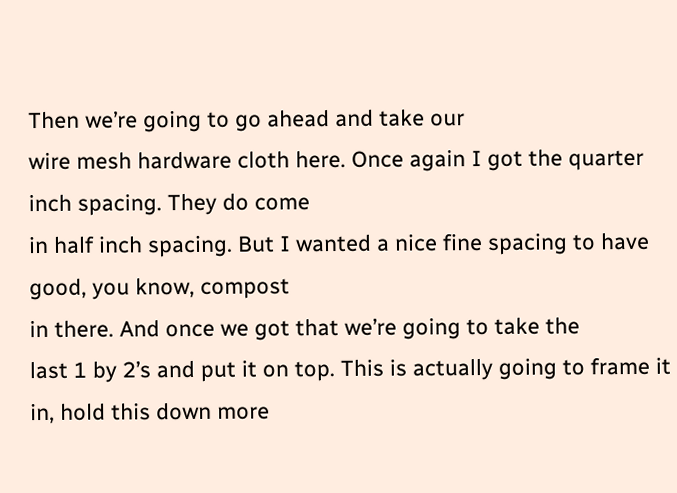Then we’re going to go ahead and take our
wire mesh hardware cloth here. Once again I got the quarter inch spacing. They do come
in half inch spacing. But I wanted a nice fine spacing to have good, you know, compost
in there. And once we got that we’re going to take the
last 1 by 2’s and put it on top. This is actually going to frame it in, hold this down more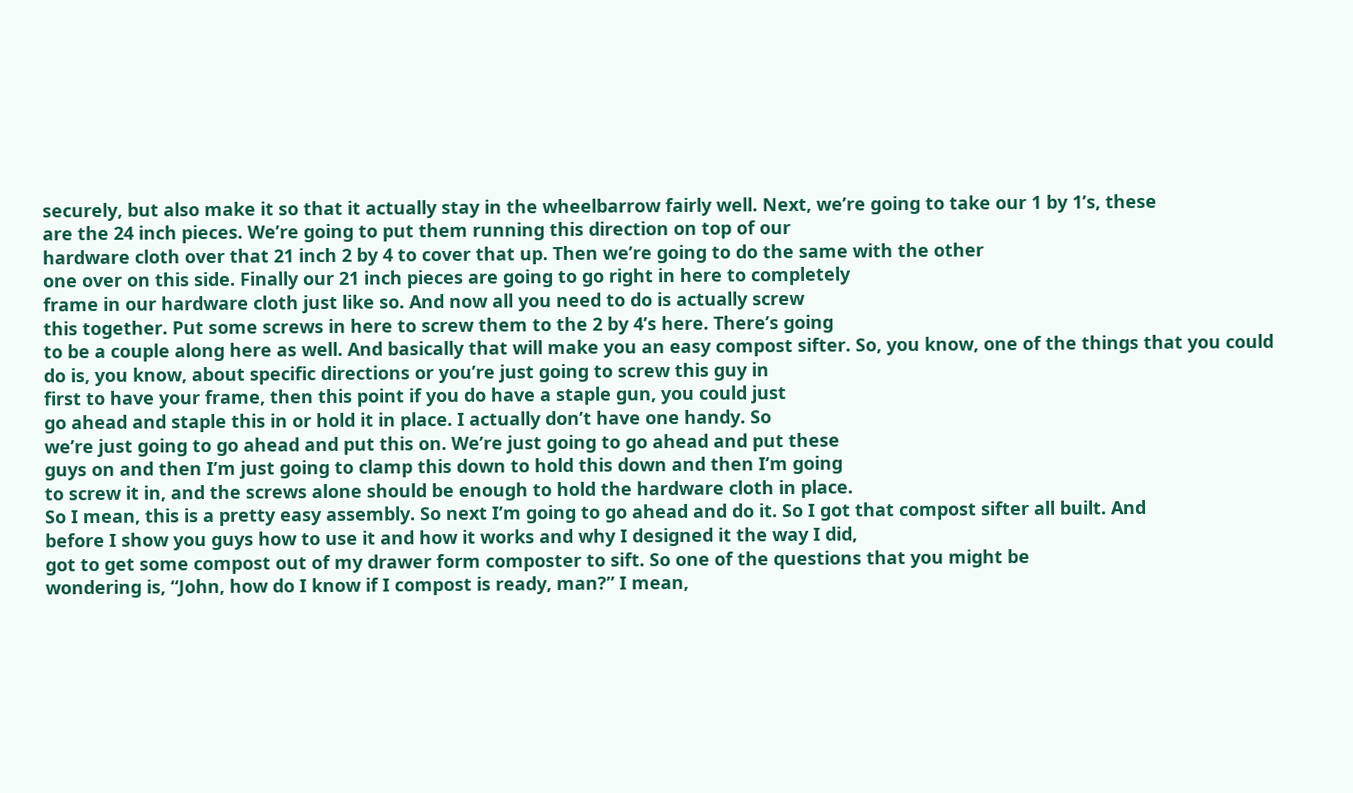securely, but also make it so that it actually stay in the wheelbarrow fairly well. Next, we’re going to take our 1 by 1’s, these
are the 24 inch pieces. We’re going to put them running this direction on top of our
hardware cloth over that 21 inch 2 by 4 to cover that up. Then we’re going to do the same with the other
one over on this side. Finally our 21 inch pieces are going to go right in here to completely
frame in our hardware cloth just like so. And now all you need to do is actually screw
this together. Put some screws in here to screw them to the 2 by 4’s here. There’s going
to be a couple along here as well. And basically that will make you an easy compost sifter. So, you know, one of the things that you could
do is, you know, about specific directions or you’re just going to screw this guy in
first to have your frame, then this point if you do have a staple gun, you could just
go ahead and staple this in or hold it in place. I actually don’t have one handy. So
we’re just going to go ahead and put this on. We’re just going to go ahead and put these
guys on and then I’m just going to clamp this down to hold this down and then I’m going
to screw it in, and the screws alone should be enough to hold the hardware cloth in place.
So I mean, this is a pretty easy assembly. So next I’m going to go ahead and do it. So I got that compost sifter all built. And
before I show you guys how to use it and how it works and why I designed it the way I did,
got to get some compost out of my drawer form composter to sift. So one of the questions that you might be
wondering is, “John, how do I know if I compost is ready, man?” I mean,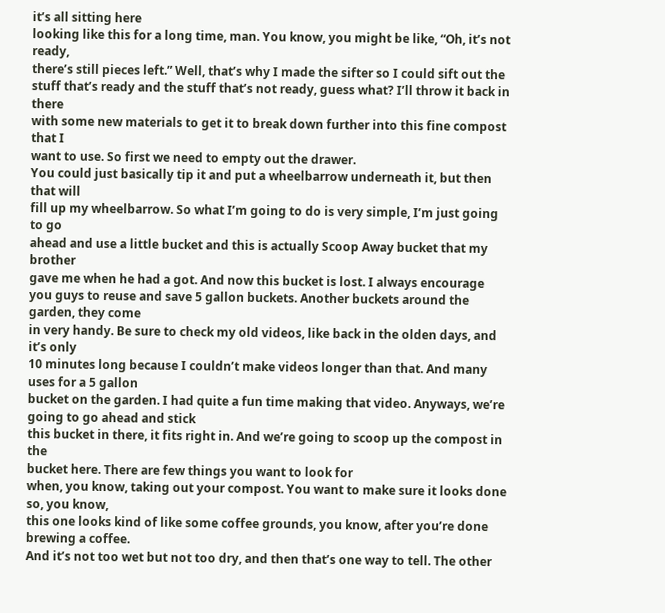it’s all sitting here
looking like this for a long time, man. You know, you might be like, “Oh, it’s not ready,
there’s still pieces left.” Well, that’s why I made the sifter so I could sift out the
stuff that’s ready and the stuff that’s not ready, guess what? I’ll throw it back in there
with some new materials to get it to break down further into this fine compost that I
want to use. So first we need to empty out the drawer.
You could just basically tip it and put a wheelbarrow underneath it, but then that will
fill up my wheelbarrow. So what I’m going to do is very simple, I’m just going to go
ahead and use a little bucket and this is actually Scoop Away bucket that my brother
gave me when he had a got. And now this bucket is lost. I always encourage
you guys to reuse and save 5 gallon buckets. Another buckets around the garden, they come
in very handy. Be sure to check my old videos, like back in the olden days, and it’s only
10 minutes long because I couldn’t make videos longer than that. And many uses for a 5 gallon
bucket on the garden. I had quite a fun time making that video. Anyways, we’re going to go ahead and stick
this bucket in there, it fits right in. And we’re going to scoop up the compost in the
bucket here. There are few things you want to look for
when, you know, taking out your compost. You want to make sure it looks done so, you know,
this one looks kind of like some coffee grounds, you know, after you’re done brewing a coffee.
And it’s not too wet but not too dry, and then that’s one way to tell. The other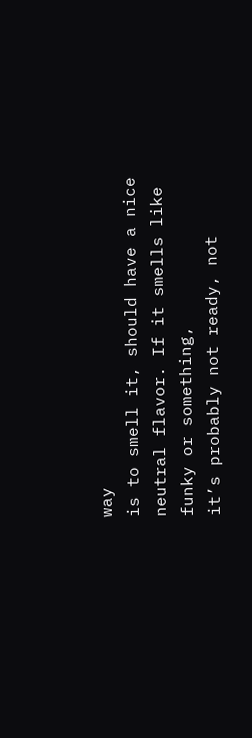way
is to smell it, should have a nice neutral flavor. If it smells like funky or something,
it’s probably not ready, not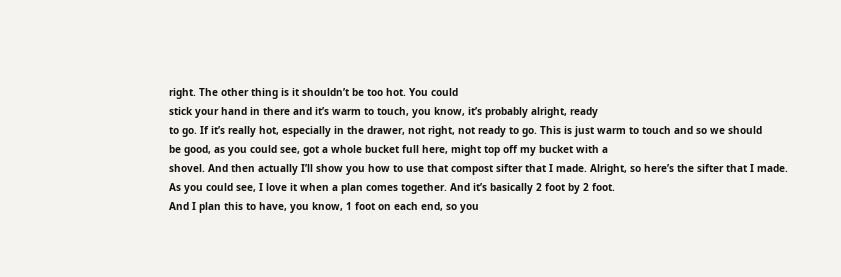right. The other thing is it shouldn’t be too hot. You could
stick your hand in there and it’s warm to touch, you know, it’s probably alright, ready
to go. If it’s really hot, especially in the drawer, not right, not ready to go. This is just warm to touch and so we should
be good, as you could see, got a whole bucket full here, might top off my bucket with a
shovel. And then actually I’ll show you how to use that compost sifter that I made. Alright, so here’s the sifter that I made.
As you could see, I love it when a plan comes together. And it’s basically 2 foot by 2 foot.
And I plan this to have, you know, 1 foot on each end, so you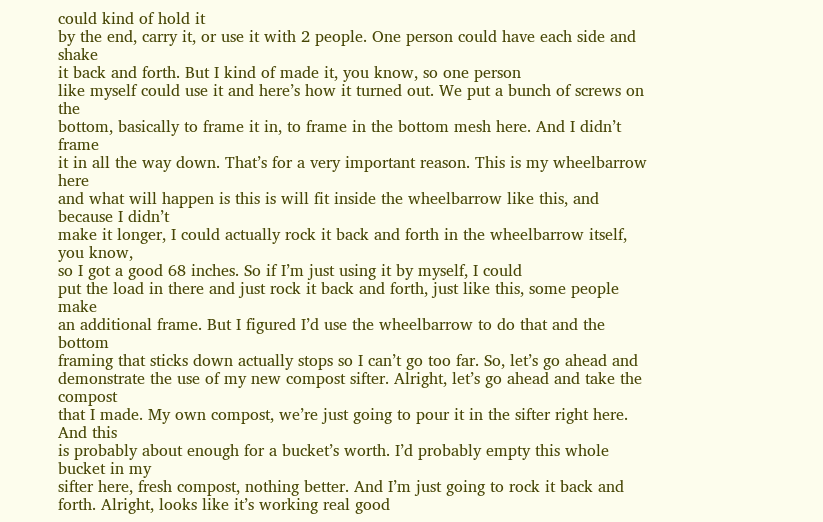could kind of hold it
by the end, carry it, or use it with 2 people. One person could have each side and shake
it back and forth. But I kind of made it, you know, so one person
like myself could use it and here’s how it turned out. We put a bunch of screws on the
bottom, basically to frame it in, to frame in the bottom mesh here. And I didn’t frame
it in all the way down. That’s for a very important reason. This is my wheelbarrow here
and what will happen is this is will fit inside the wheelbarrow like this, and because I didn’t
make it longer, I could actually rock it back and forth in the wheelbarrow itself, you know,
so I got a good 68 inches. So if I’m just using it by myself, I could
put the load in there and just rock it back and forth, just like this, some people make
an additional frame. But I figured I’d use the wheelbarrow to do that and the bottom
framing that sticks down actually stops so I can’t go too far. So, let’s go ahead and
demonstrate the use of my new compost sifter. Alright, let’s go ahead and take the compost
that I made. My own compost, we’re just going to pour it in the sifter right here. And this
is probably about enough for a bucket’s worth. I’d probably empty this whole bucket in my
sifter here, fresh compost, nothing better. And I’m just going to rock it back and forth. Alright, looks like it’s working real good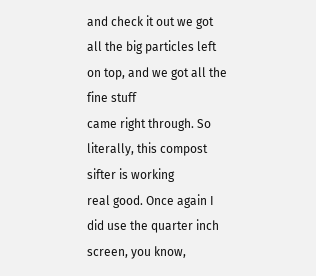and check it out we got all the big particles left on top, and we got all the fine stuff
came right through. So literally, this compost sifter is working
real good. Once again I did use the quarter inch screen, you know,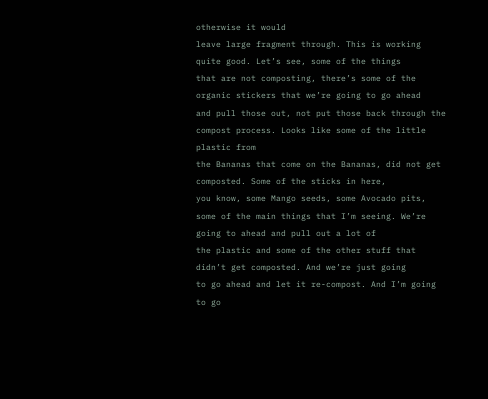otherwise it would
leave large fragment through. This is working quite good. Let’s see, some of the things
that are not composting, there’s some of the organic stickers that we’re going to go ahead
and pull those out, not put those back through the compost process. Looks like some of the little plastic from
the Bananas that come on the Bananas, did not get composted. Some of the sticks in here,
you know, some Mango seeds, some Avocado pits, some of the main things that I’m seeing. We’re going to ahead and pull out a lot of
the plastic and some of the other stuff that didn’t get composted. And we’re just going
to go ahead and let it re-compost. And I’m going to go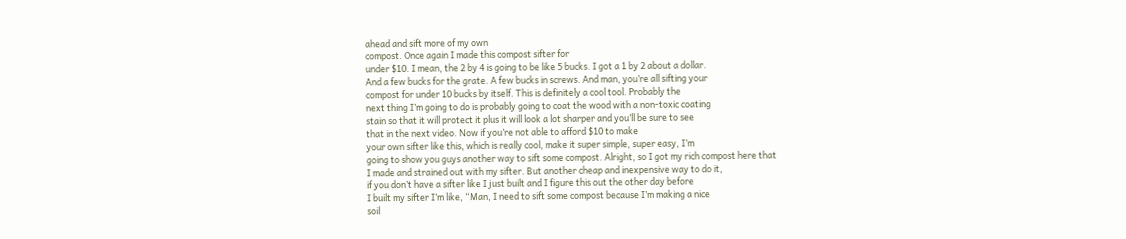ahead and sift more of my own
compost. Once again I made this compost sifter for
under $10. I mean, the 2 by 4 is going to be like 5 bucks. I got a 1 by 2 about a dollar.
And a few bucks for the grate. A few bucks in screws. And man, you’re all sifting your
compost for under 10 bucks by itself. This is definitely a cool tool. Probably the
next thing I’m going to do is probably going to coat the wood with a non-toxic coating
stain so that it will protect it plus it will look a lot sharper and you’ll be sure to see
that in the next video. Now if you’re not able to afford $10 to make
your own sifter like this, which is really cool, make it super simple, super easy, I’m
going to show you guys another way to sift some compost. Alright, so I got my rich compost here that
I made and strained out with my sifter. But another cheap and inexpensive way to do it,
if you don’t have a sifter like I just built and I figure this out the other day before
I built my sifter I’m like, “Man, I need to sift some compost because I’m making a nice
soil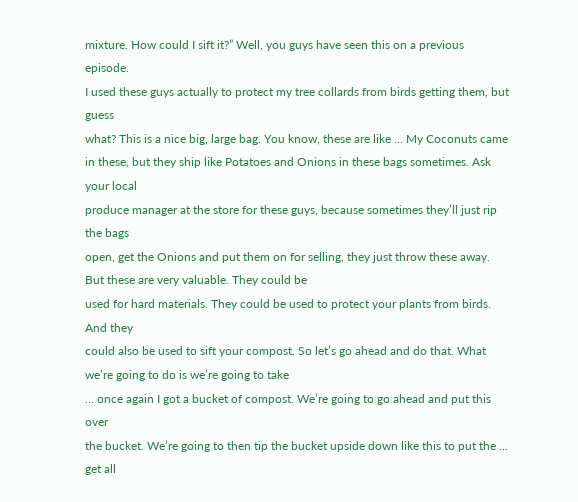mixture. How could I sift it?” Well, you guys have seen this on a previous episode.
I used these guys actually to protect my tree collards from birds getting them, but guess
what? This is a nice big, large bag. You know, these are like … My Coconuts came
in these, but they ship like Potatoes and Onions in these bags sometimes. Ask your local
produce manager at the store for these guys, because sometimes they’ll just rip the bags
open, get the Onions and put them on for selling, they just throw these away. But these are very valuable. They could be
used for hard materials. They could be used to protect your plants from birds. And they
could also be used to sift your compost. So let’s go ahead and do that. What we’re going to do is we’re going to take
… once again I got a bucket of compost. We’re going to go ahead and put this over
the bucket. We’re going to then tip the bucket upside down like this to put the … get all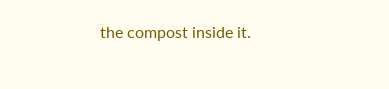the compost inside it.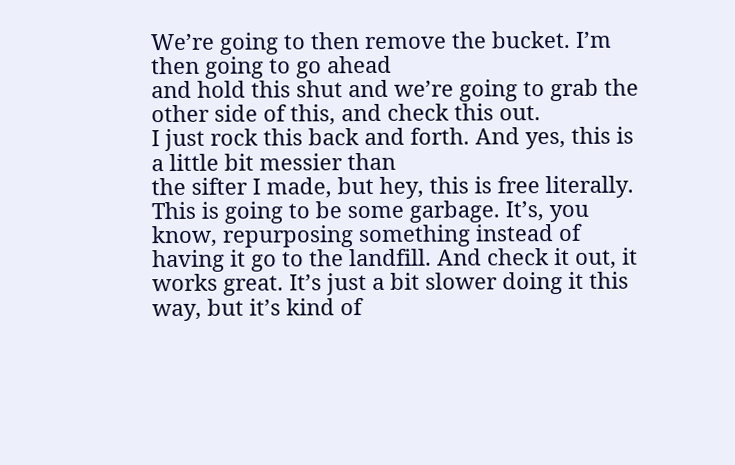We’re going to then remove the bucket. I’m then going to go ahead
and hold this shut and we’re going to grab the other side of this, and check this out.
I just rock this back and forth. And yes, this is a little bit messier than
the sifter I made, but hey, this is free literally. This is going to be some garbage. It’s, you
know, repurposing something instead of having it go to the landfill. And check it out, it
works great. It’s just a bit slower doing it this way, but it’s kind of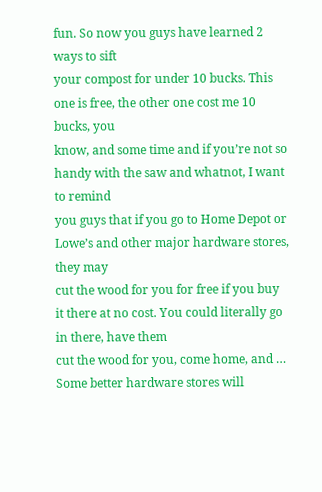fun. So now you guys have learned 2 ways to sift
your compost for under 10 bucks. This one is free, the other one cost me 10 bucks, you
know, and some time and if you’re not so handy with the saw and whatnot, I want to remind
you guys that if you go to Home Depot or Lowe’s and other major hardware stores, they may
cut the wood for you for free if you buy it there at no cost. You could literally go in there, have them
cut the wood for you, come home, and … Some better hardware stores will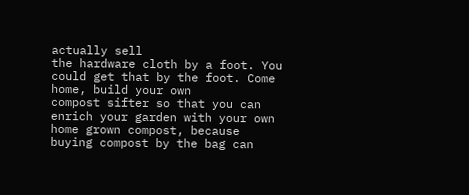actually sell
the hardware cloth by a foot. You could get that by the foot. Come home, build your own
compost sifter so that you can enrich your garden with your own home grown compost, because
buying compost by the bag can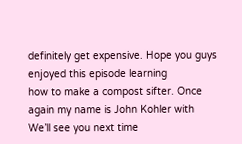definitely get expensive. Hope you guys enjoyed this episode learning
how to make a compost sifter. Once again my name is John Kohler with
We’ll see you next time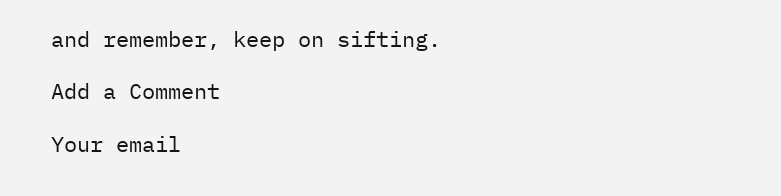and remember, keep on sifting.

Add a Comment

Your email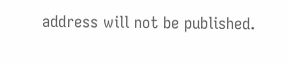address will not be published.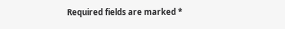Required fields are marked *